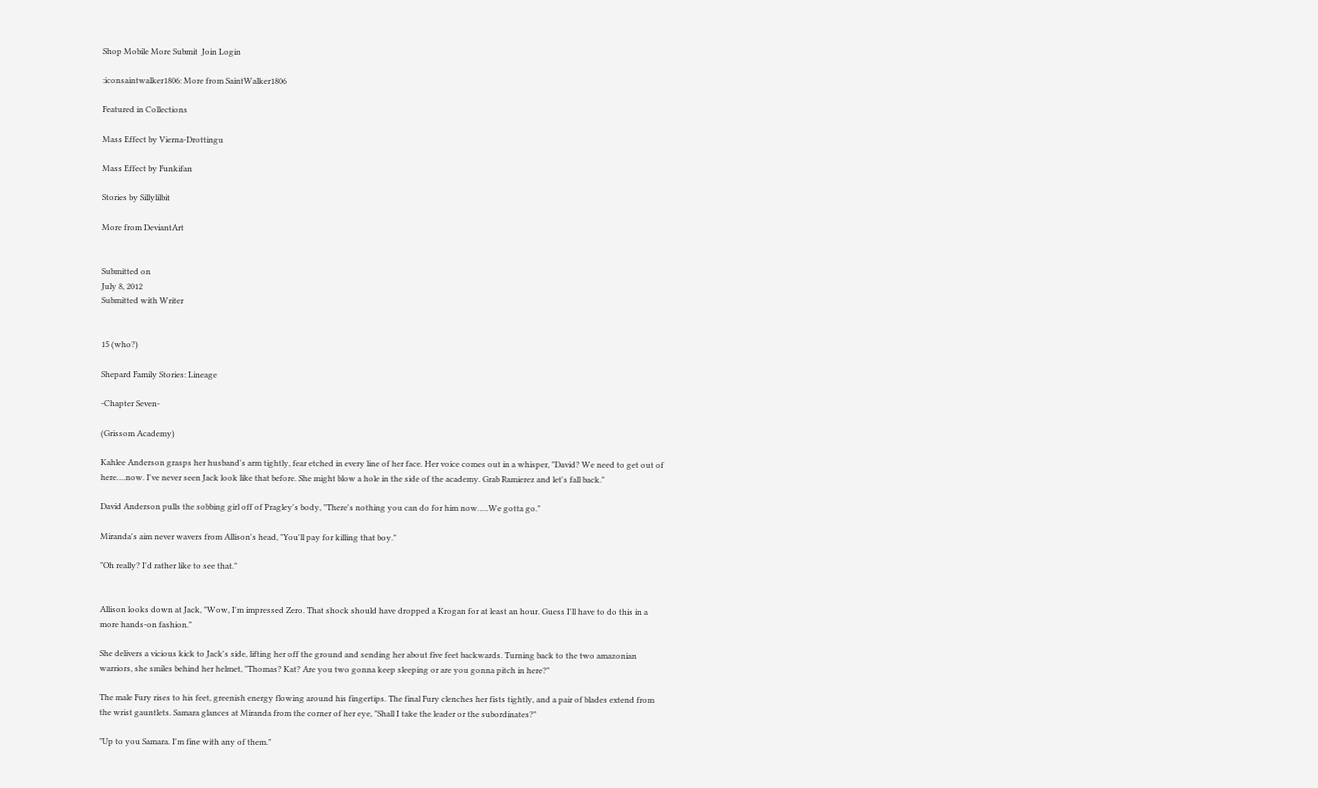Shop Mobile More Submit  Join Login

:iconsaintwalker1806: More from SaintWalker1806

Featured in Collections

Mass Effect by Vierna-Drottingu

Mass Effect by Funkifan

Stories by Sillylilbit

More from DeviantArt


Submitted on
July 8, 2012
Submitted with Writer


15 (who?)

Shepard Family Stories: Lineage

-Chapter Seven-

(Grissom Academy)

Kahlee Anderson grasps her husband's arm tightly, fear etched in every line of her face. Her voice comes out in a whisper, "David? We need to get out of here….now. I've never seen Jack look like that before. She might blow a hole in the side of the academy. Grab Ramierez and let's fall back."

David Anderson pulls the sobbing girl off of Pragley's body, "There's nothing you can do for him now…..We gotta go."

Miranda's aim never wavers from Allison's head, "You'll pay for killing that boy."

"Oh really? I'd rather like to see that."


Allison looks down at Jack, "Wow, I'm impressed Zero. That shock should have dropped a Krogan for at least an hour. Guess I'll have to do this in a more hands-on fashion."

She delivers a vicious kick to Jack's side, lifting her off the ground and sending her about five feet backwards. Turning back to the two amazonian warriors, she smiles behind her helmet, "Thomas? Kat? Are you two gonna keep sleeping or are you gonna pitch in here?"

The male Fury rises to his feet, greenish energy flowing around his fingertips. The final Fury clenches her fists tightly, and a pair of blades extend from the wrist gauntlets. Samara glances at Miranda from the corner of her eye, "Shall I take the leader or the subordinates?"

"Up to you Samara. I'm fine with any of them."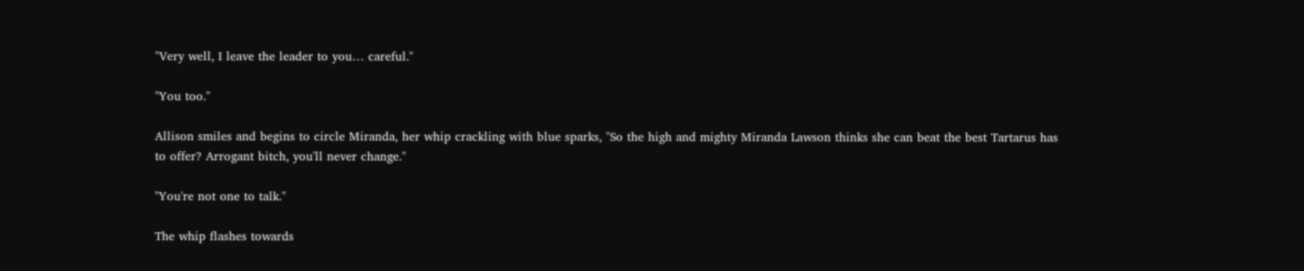"Very well, I leave the leader to you… careful."

"You too."

Allison smiles and begins to circle Miranda, her whip crackling with blue sparks, "So the high and mighty Miranda Lawson thinks she can beat the best Tartarus has to offer? Arrogant bitch, you'll never change."

"You're not one to talk."

The whip flashes towards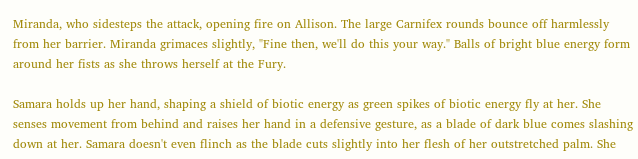Miranda, who sidesteps the attack, opening fire on Allison. The large Carnifex rounds bounce off harmlessly from her barrier. Miranda grimaces slightly, "Fine then, we'll do this your way." Balls of bright blue energy form around her fists as she throws herself at the Fury.

Samara holds up her hand, shaping a shield of biotic energy as green spikes of biotic energy fly at her. She senses movement from behind and raises her hand in a defensive gesture, as a blade of dark blue comes slashing down at her. Samara doesn't even flinch as the blade cuts slightly into her flesh of her outstretched palm. She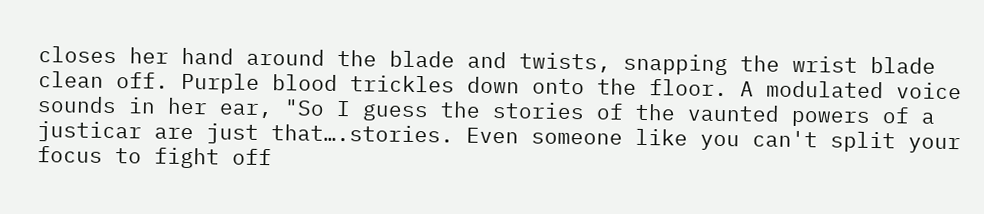closes her hand around the blade and twists, snapping the wrist blade clean off. Purple blood trickles down onto the floor. A modulated voice sounds in her ear, "So I guess the stories of the vaunted powers of a justicar are just that….stories. Even someone like you can't split your focus to fight off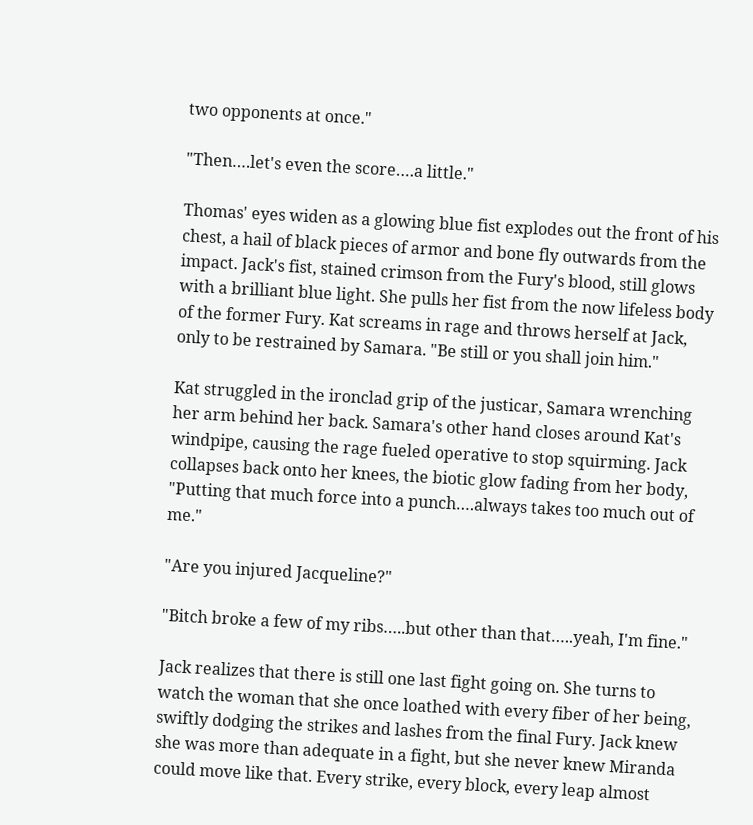two opponents at once."

"Then….let's even the score….a little."

Thomas' eyes widen as a glowing blue fist explodes out the front of his chest, a hail of black pieces of armor and bone fly outwards from the impact. Jack's fist, stained crimson from the Fury's blood, still glows with a brilliant blue light. She pulls her fist from the now lifeless body of the former Fury. Kat screams in rage and throws herself at Jack, only to be restrained by Samara. "Be still or you shall join him."

Kat struggled in the ironclad grip of the justicar, Samara wrenching her arm behind her back. Samara's other hand closes around Kat's windpipe, causing the rage fueled operative to stop squirming. Jack collapses back onto her knees, the biotic glow fading from her body, "Putting that much force into a punch….always takes too much out of me."

"Are you injured Jacqueline?"

"Bitch broke a few of my ribs…..but other than that…..yeah, I'm fine."

Jack realizes that there is still one last fight going on. She turns to watch the woman that she once loathed with every fiber of her being, swiftly dodging the strikes and lashes from the final Fury. Jack knew she was more than adequate in a fight, but she never knew Miranda could move like that. Every strike, every block, every leap almost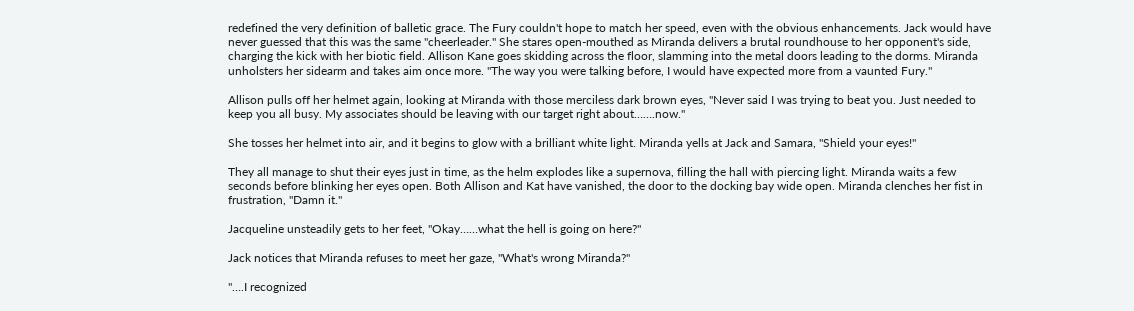redefined the very definition of balletic grace. The Fury couldn't hope to match her speed, even with the obvious enhancements. Jack would have never guessed that this was the same "cheerleader." She stares open-mouthed as Miranda delivers a brutal roundhouse to her opponent's side, charging the kick with her biotic field. Allison Kane goes skidding across the floor, slamming into the metal doors leading to the dorms. Miranda unholsters her sidearm and takes aim once more. "The way you were talking before, I would have expected more from a vaunted Fury."

Allison pulls off her helmet again, looking at Miranda with those merciless dark brown eyes, "Never said I was trying to beat you. Just needed to keep you all busy. My associates should be leaving with our target right about…….now."

She tosses her helmet into air, and it begins to glow with a brilliant white light. Miranda yells at Jack and Samara, "Shield your eyes!"

They all manage to shut their eyes just in time, as the helm explodes like a supernova, filling the hall with piercing light. Miranda waits a few seconds before blinking her eyes open. Both Allison and Kat have vanished, the door to the docking bay wide open. Miranda clenches her fist in frustration, "Damn it."

Jacqueline unsteadily gets to her feet, "Okay……what the hell is going on here?"

Jack notices that Miranda refuses to meet her gaze, "What's wrong Miranda?"

"….I recognized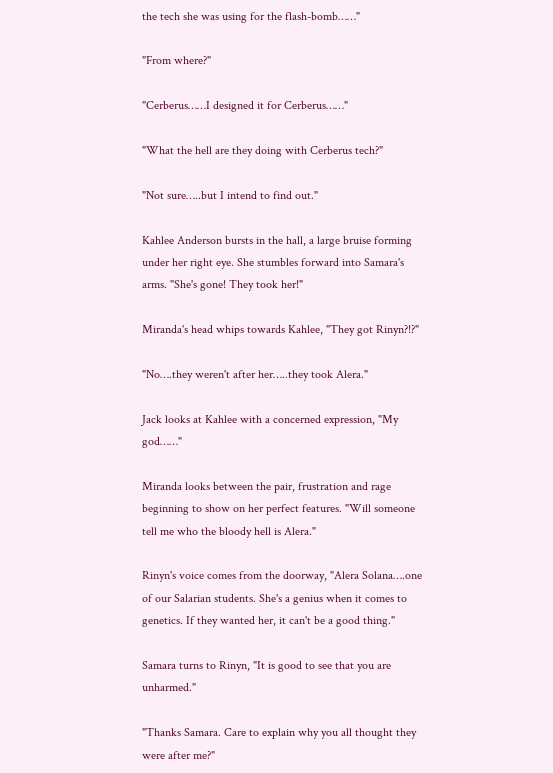the tech she was using for the flash-bomb……"

"From where?"

"Cerberus……I designed it for Cerberus……"

"What the hell are they doing with Cerberus tech?"

"Not sure…..but I intend to find out."

Kahlee Anderson bursts in the hall, a large bruise forming under her right eye. She stumbles forward into Samara's arms. "She's gone! They took her!"

Miranda's head whips towards Kahlee, "They got Rinyn?!?"

"No….they weren't after her…..they took Alera."

Jack looks at Kahlee with a concerned expression, "My god……"

Miranda looks between the pair, frustration and rage beginning to show on her perfect features. "Will someone tell me who the bloody hell is Alera."

Rinyn's voice comes from the doorway, "Alera Solana….one of our Salarian students. She's a genius when it comes to genetics. If they wanted her, it can't be a good thing."

Samara turns to Rinyn, "It is good to see that you are unharmed."

"Thanks Samara. Care to explain why you all thought they were after me?"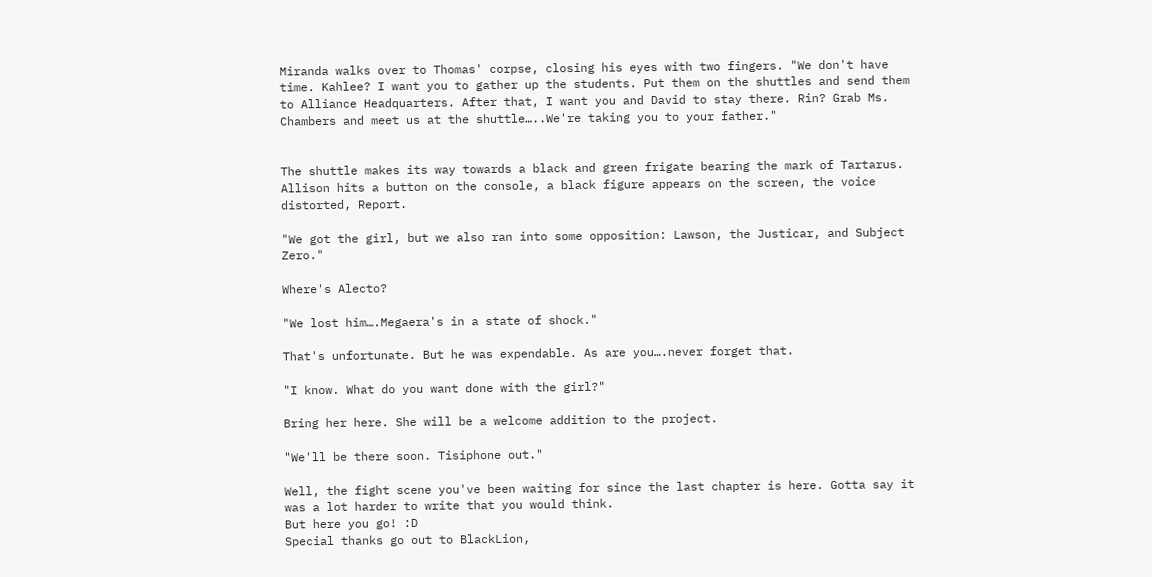Miranda walks over to Thomas' corpse, closing his eyes with two fingers. "We don't have time. Kahlee? I want you to gather up the students. Put them on the shuttles and send them to Alliance Headquarters. After that, I want you and David to stay there. Rin? Grab Ms. Chambers and meet us at the shuttle…..We're taking you to your father."


The shuttle makes its way towards a black and green frigate bearing the mark of Tartarus. Allison hits a button on the console, a black figure appears on the screen, the voice distorted, Report.

"We got the girl, but we also ran into some opposition: Lawson, the Justicar, and Subject Zero."

Where's Alecto?

"We lost him….Megaera's in a state of shock."

That's unfortunate. But he was expendable. As are you….never forget that.

"I know. What do you want done with the girl?"

Bring her here. She will be a welcome addition to the project.

"We'll be there soon. Tisiphone out."

Well, the fight scene you've been waiting for since the last chapter is here. Gotta say it was a lot harder to write that you would think.
But here you go! :D
Special thanks go out to BlackLion,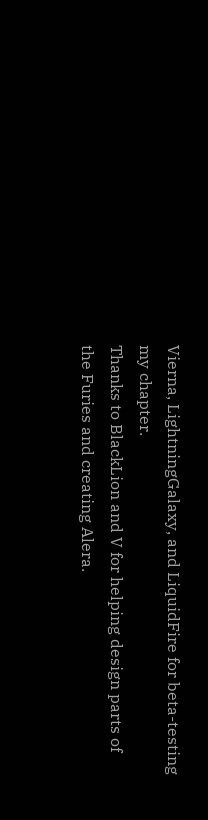Vierna, LightningGalaxy, and LiquidFire for beta-testing my chapter.
Thanks to BlackLion and V for helping design parts of the Furies and creating Alera.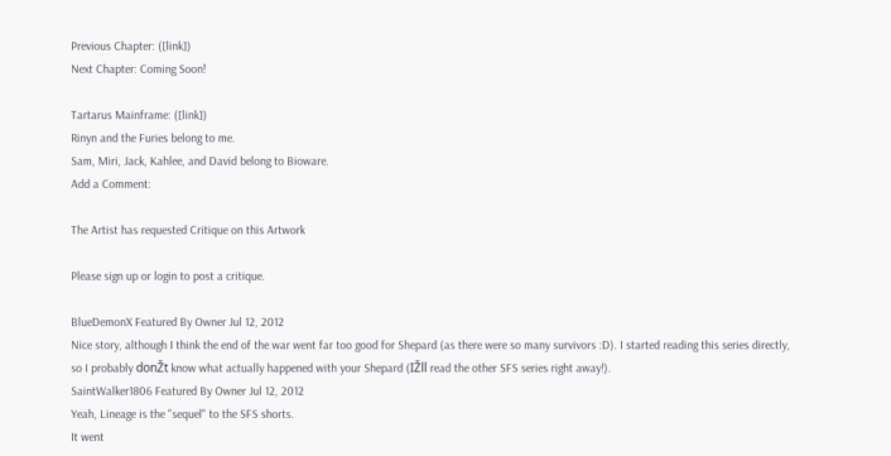Previous Chapter: ([link])
Next Chapter: Coming Soon!

Tartarus Mainframe: ([link])
Rinyn and the Furies belong to me.
Sam, Miri, Jack, Kahlee, and David belong to Bioware.
Add a Comment:

The Artist has requested Critique on this Artwork

Please sign up or login to post a critique.

BlueDemonX Featured By Owner Jul 12, 2012
Nice story, although I think the end of the war went far too good for Shepard (as there were so many survivors :D). I started reading this series directly, so I probably donŽt know what actually happened with your Shepard (IŽll read the other SFS series right away!).
SaintWalker1806 Featured By Owner Jul 12, 2012
Yeah, Lineage is the "sequel" to the SFS shorts.
It went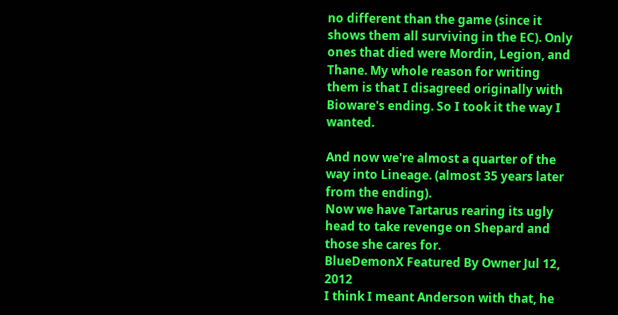no different than the game (since it shows them all surviving in the EC). Only ones that died were Mordin, Legion, and Thane. My whole reason for writing them is that I disagreed originally with Bioware's ending. So I took it the way I wanted.

And now we're almost a quarter of the way into Lineage. (almost 35 years later from the ending).
Now we have Tartarus rearing its ugly head to take revenge on Shepard and those she cares for.
BlueDemonX Featured By Owner Jul 12, 2012
I think I meant Anderson with that, he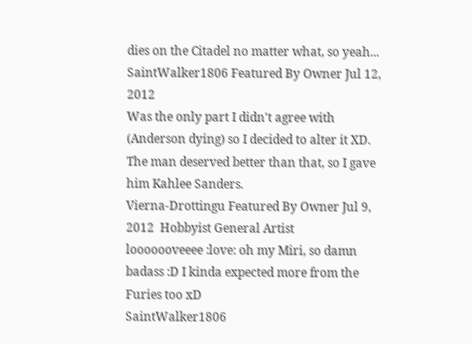dies on the Citadel no matter what, so yeah...
SaintWalker1806 Featured By Owner Jul 12, 2012
Was the only part I didn't agree with (Anderson dying) so I decided to alter it XD. The man deserved better than that, so I gave him Kahlee Sanders.
Vierna-Drottingu Featured By Owner Jul 9, 2012  Hobbyist General Artist
looooooveeee :love: oh my Miri, so damn badass :D I kinda expected more from the Furies too xD
SaintWalker1806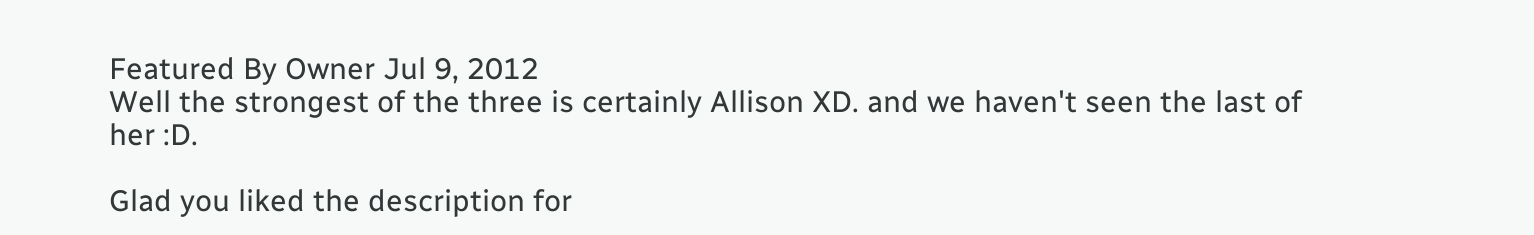Featured By Owner Jul 9, 2012
Well the strongest of the three is certainly Allison XD. and we haven't seen the last of her :D.

Glad you liked the description for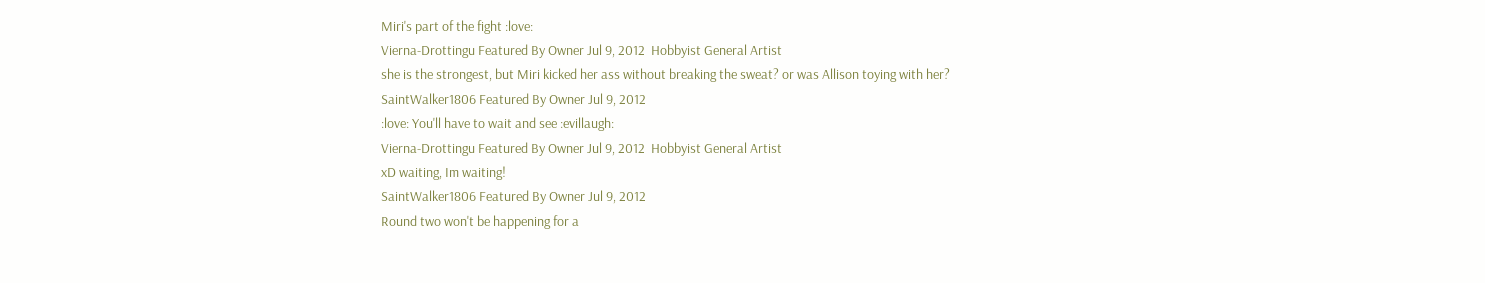Miri's part of the fight :love:
Vierna-Drottingu Featured By Owner Jul 9, 2012  Hobbyist General Artist
she is the strongest, but Miri kicked her ass without breaking the sweat? or was Allison toying with her?
SaintWalker1806 Featured By Owner Jul 9, 2012
:love: You'll have to wait and see :evillaugh:
Vierna-Drottingu Featured By Owner Jul 9, 2012  Hobbyist General Artist
xD waiting, Im waiting!
SaintWalker1806 Featured By Owner Jul 9, 2012
Round two won't be happening for a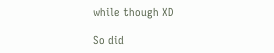while though XD

So did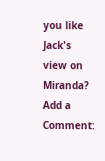you like Jack's view on Miranda?
Add a Comment: